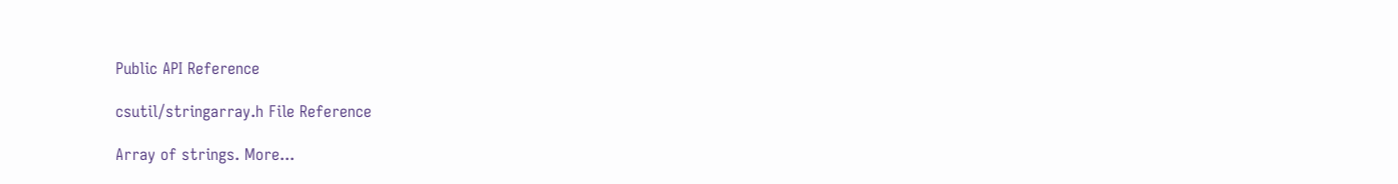Public API Reference

csutil/stringarray.h File Reference

Array of strings. More...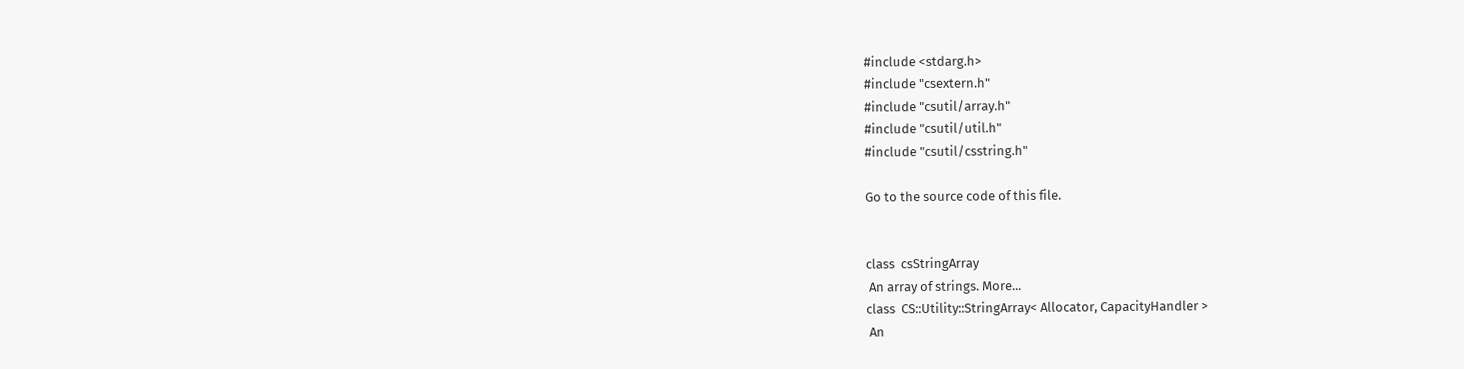#include <stdarg.h>
#include "csextern.h"
#include "csutil/array.h"
#include "csutil/util.h"
#include "csutil/csstring.h"

Go to the source code of this file.


class  csStringArray
 An array of strings. More...
class  CS::Utility::StringArray< Allocator, CapacityHandler >
 An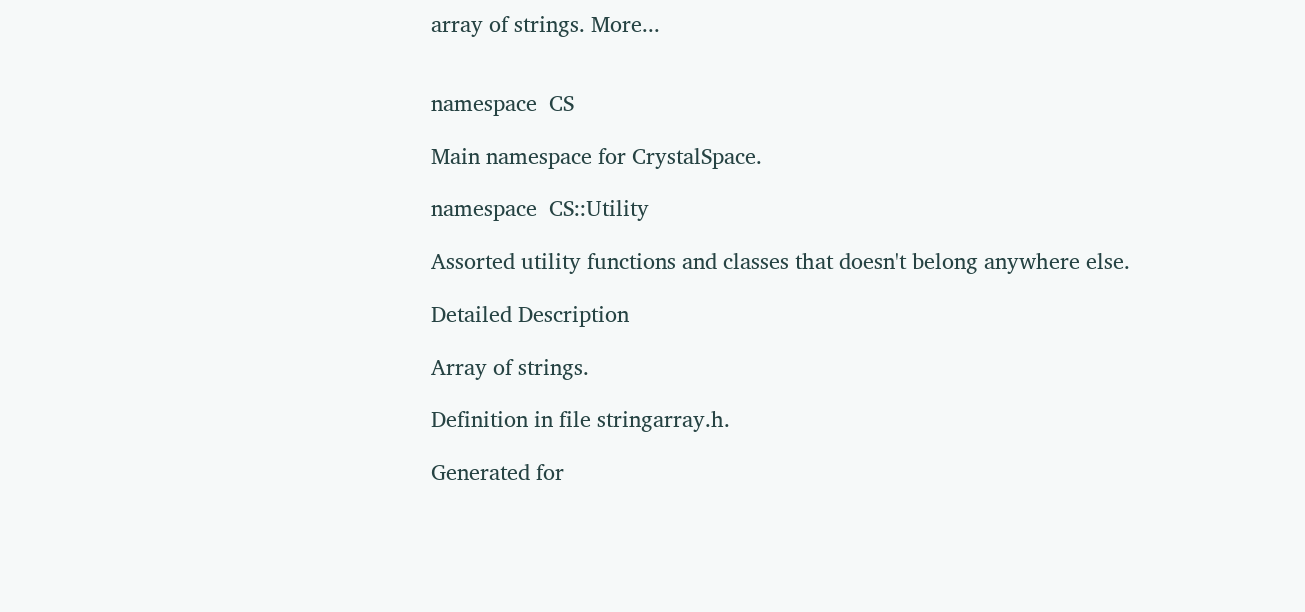array of strings. More...


namespace  CS

Main namespace for CrystalSpace.

namespace  CS::Utility

Assorted utility functions and classes that doesn't belong anywhere else.

Detailed Description

Array of strings.

Definition in file stringarray.h.

Generated for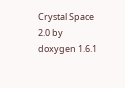Crystal Space 2.0 by doxygen 1.6.1